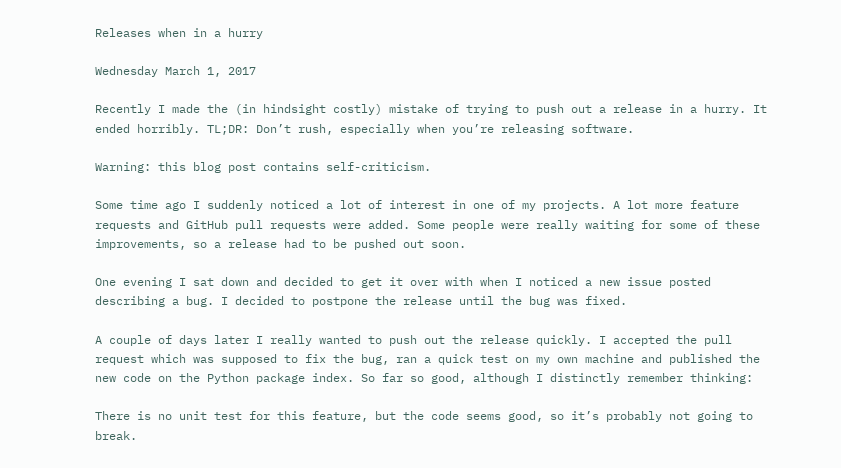Releases when in a hurry

Wednesday March 1, 2017

Recently I made the (in hindsight costly) mistake of trying to push out a release in a hurry. It ended horribly. TL;DR: Don’t rush, especially when you’re releasing software.

Warning: this blog post contains self-criticism.

Some time ago I suddenly noticed a lot of interest in one of my projects. A lot more feature requests and GitHub pull requests were added. Some people were really waiting for some of these improvements, so a release had to be pushed out soon.

One evening I sat down and decided to get it over with when I noticed a new issue posted describing a bug. I decided to postpone the release until the bug was fixed.

A couple of days later I really wanted to push out the release quickly. I accepted the pull request which was supposed to fix the bug, ran a quick test on my own machine and published the new code on the Python package index. So far so good, although I distinctly remember thinking:

There is no unit test for this feature, but the code seems good, so it’s probably not going to break.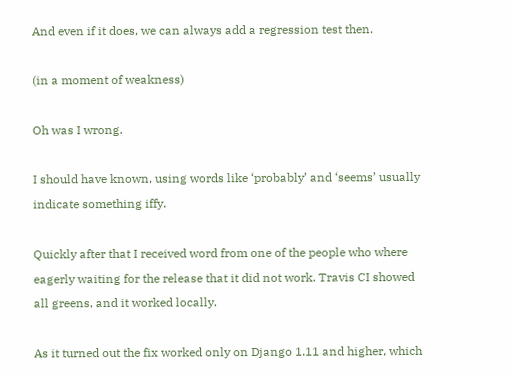And even if it does, we can always add a regression test then.

(in a moment of weakness)

Oh was I wrong.

I should have known, using words like ‘probably’ and ‘seems’ usually indicate something iffy.

Quickly after that I received word from one of the people who where eagerly waiting for the release that it did not work. Travis CI showed all greens, and it worked locally.

As it turned out the fix worked only on Django 1.11 and higher, which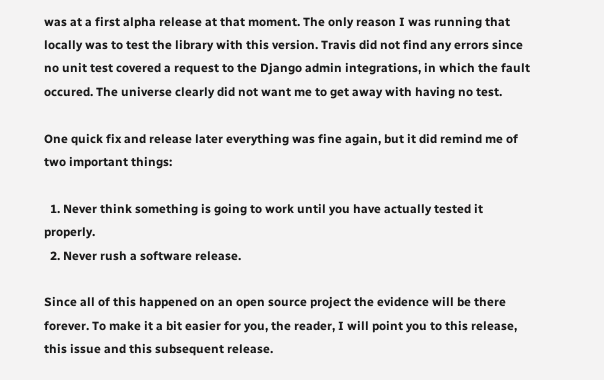was at a first alpha release at that moment. The only reason I was running that locally was to test the library with this version. Travis did not find any errors since no unit test covered a request to the Django admin integrations, in which the fault occured. The universe clearly did not want me to get away with having no test.

One quick fix and release later everything was fine again, but it did remind me of two important things:

  1. Never think something is going to work until you have actually tested it properly.
  2. Never rush a software release.

Since all of this happened on an open source project the evidence will be there forever. To make it a bit easier for you, the reader, I will point you to this release, this issue and this subsequent release.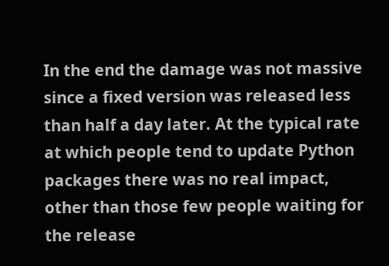In the end the damage was not massive since a fixed version was released less than half a day later. At the typical rate at which people tend to update Python packages there was no real impact, other than those few people waiting for the release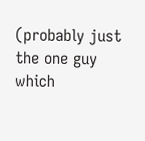(probably just the one guy which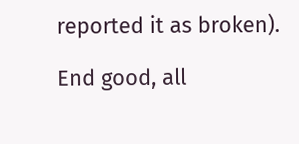reported it as broken).

End good, all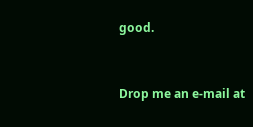good.


Drop me an e-mail at